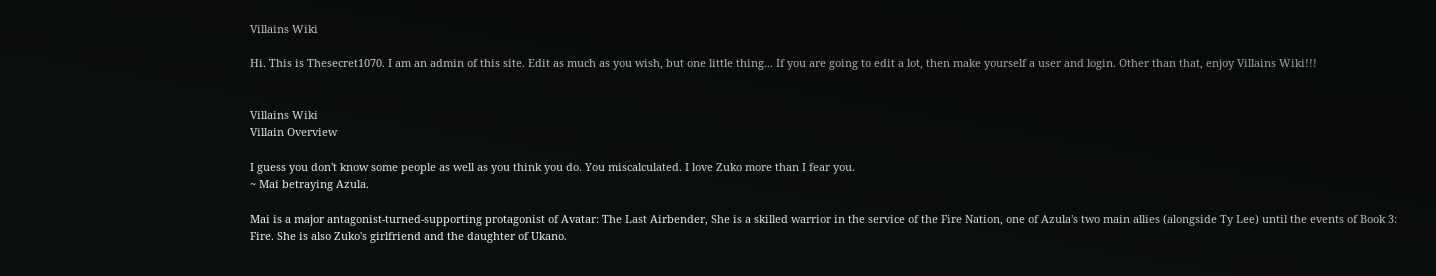Villains Wiki

Hi. This is Thesecret1070. I am an admin of this site. Edit as much as you wish, but one little thing... If you are going to edit a lot, then make yourself a user and login. Other than that, enjoy Villains Wiki!!!


Villains Wiki
Villain Overview

I guess you don't know some people as well as you think you do. You miscalculated. I love Zuko more than I fear you.
~ Mai betraying Azula.

Mai is a major antagonist-turned-supporting protagonist of Avatar: The Last Airbender, She is a skilled warrior in the service of the Fire Nation, one of Azula's two main allies (alongside Ty Lee) until the events of Book 3: Fire. She is also Zuko's girlfriend and the daughter of Ukano.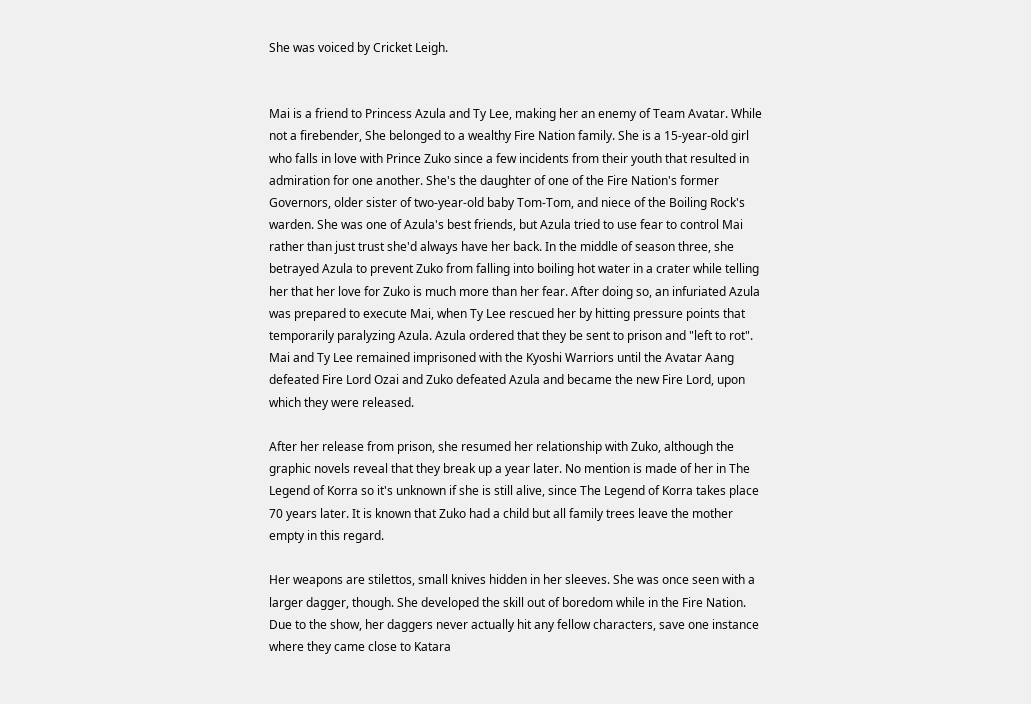She was voiced by Cricket Leigh.


Mai is a friend to Princess Azula and Ty Lee, making her an enemy of Team Avatar. While not a firebender, She belonged to a wealthy Fire Nation family. She is a 15-year-old girl who falls in love with Prince Zuko since a few incidents from their youth that resulted in admiration for one another. She's the daughter of one of the Fire Nation's former Governors, older sister of two-year-old baby Tom-Tom, and niece of the Boiling Rock's warden. She was one of Azula's best friends, but Azula tried to use fear to control Mai rather than just trust she'd always have her back. In the middle of season three, she betrayed Azula to prevent Zuko from falling into boiling hot water in a crater while telling her that her love for Zuko is much more than her fear. After doing so, an infuriated Azula was prepared to execute Mai, when Ty Lee rescued her by hitting pressure points that temporarily paralyzing Azula. Azula ordered that they be sent to prison and "left to rot". Mai and Ty Lee remained imprisoned with the Kyoshi Warriors until the Avatar Aang defeated Fire Lord Ozai and Zuko defeated Azula and became the new Fire Lord, upon which they were released.

After her release from prison, she resumed her relationship with Zuko, although the graphic novels reveal that they break up a year later. No mention is made of her in The Legend of Korra so it's unknown if she is still alive, since The Legend of Korra takes place 70 years later. It is known that Zuko had a child but all family trees leave the mother empty in this regard.

Her weapons are stilettos, small knives hidden in her sleeves. She was once seen with a larger dagger, though. She developed the skill out of boredom while in the Fire Nation. Due to the show, her daggers never actually hit any fellow characters, save one instance where they came close to Katara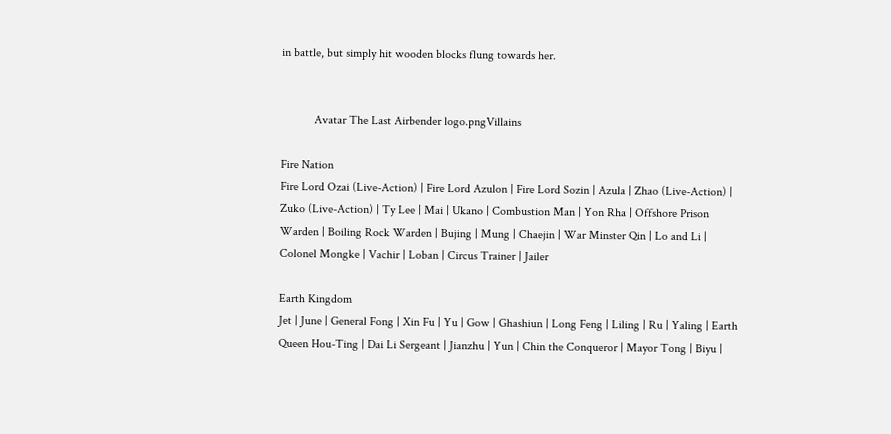in battle, but simply hit wooden blocks flung towards her.


           Avatar The Last Airbender logo.pngVillains

Fire Nation
Fire Lord Ozai (Live-Action) | Fire Lord Azulon | Fire Lord Sozin | Azula | Zhao (Live-Action) | Zuko (Live-Action) | Ty Lee | Mai | Ukano | Combustion Man | Yon Rha | Offshore Prison Warden | Boiling Rock Warden | Bujing | Mung | Chaejin | War Minster Qin | Lo and Li | Colonel Mongke | Vachir | Loban | Circus Trainer | Jailer

Earth Kingdom
Jet | June | General Fong | Xin Fu | Yu | Gow | Ghashiun | Long Feng | Liling | Ru | Yaling | Earth Queen Hou-Ting | Dai Li Sergeant | Jianzhu | Yun | Chin the Conqueror | Mayor Tong | Biyu |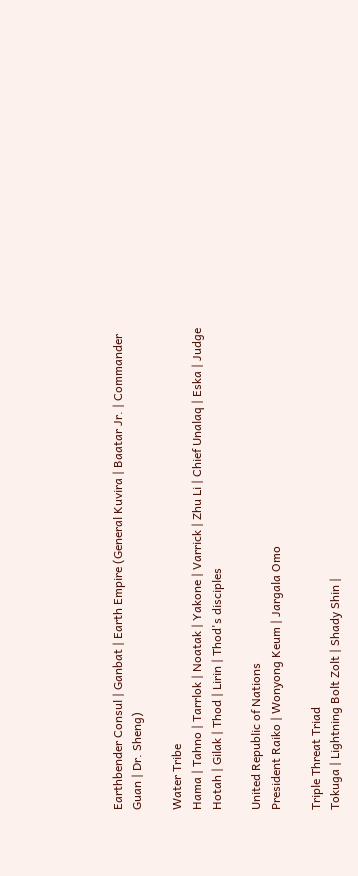Earthbender Consul | Ganbat | Earth Empire (General Kuvira | Baatar Jr. | Commander Guan | Dr. Sheng)

Water Tribe
Hama | Tahno | Tarrlok | Noatak | Yakone | Varrick | Zhu Li | Chief Unalaq | Eska | Judge Hotah | Gilak | Thod | Lirin | Thod's disciples

United Republic of Nations
President Raiko | Wonyong Keum | Jargala Omo

Triple Threat Triad
Tokuga | Lightning Bolt Zolt | Shady Shin |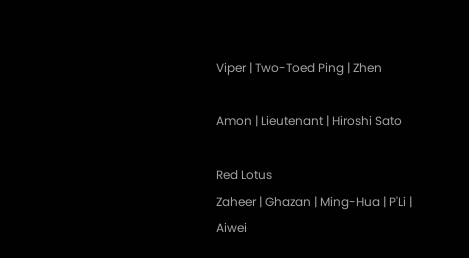Viper | Two-Toed Ping | Zhen

Amon | Lieutenant | Hiroshi Sato

Red Lotus
Zaheer | Ghazan | Ming-Hua | P'Li | Aiwei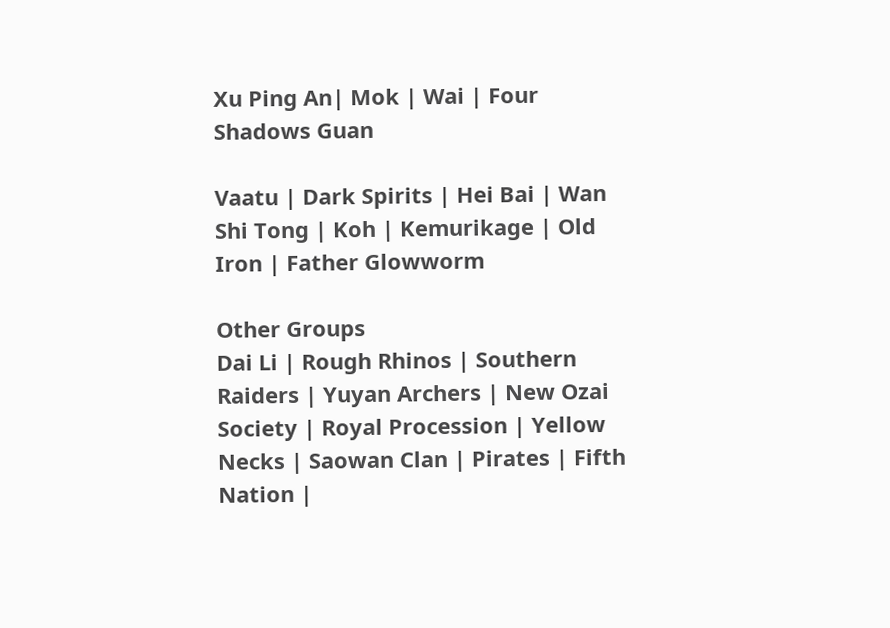Xu Ping An| Mok | Wai | Four Shadows Guan

Vaatu | Dark Spirits | Hei Bai | Wan Shi Tong | Koh | Kemurikage | Old Iron | Father Glowworm

Other Groups
Dai Li | Rough Rhinos | Southern Raiders | Yuyan Archers | New Ozai Society | Royal Procession | Yellow Necks | Saowan Clan | Pirates | Fifth Nation |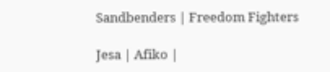Sandbenders | Freedom Fighters

Jesa | Afiko |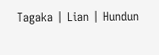Tagaka | Lian | Hundun